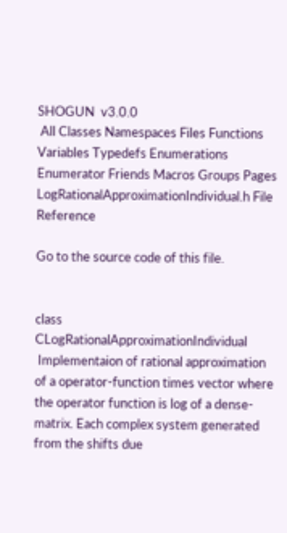SHOGUN  v3.0.0
 All Classes Namespaces Files Functions Variables Typedefs Enumerations Enumerator Friends Macros Groups Pages
LogRationalApproximationIndividual.h File Reference

Go to the source code of this file.


class  CLogRationalApproximationIndividual
 Implementaion of rational approximation of a operator-function times vector where the operator function is log of a dense-matrix. Each complex system generated from the shifts due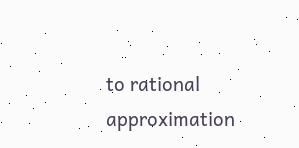to rational approximation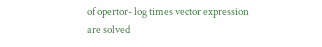of opertor- log times vector expression are solved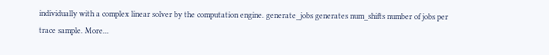individually with a complex linear solver by the computation engine. generate_jobs generates num_shifts number of jobs per trace sample. More...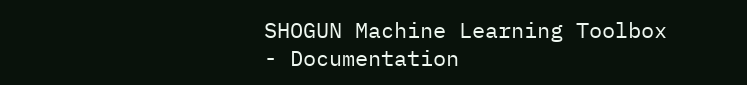SHOGUN Machine Learning Toolbox - Documentation